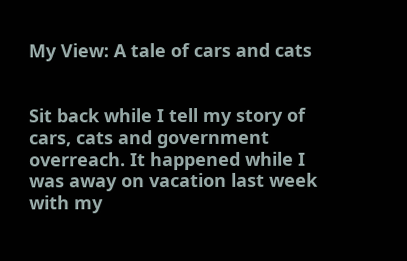My View: A tale of cars and cats


Sit back while I tell my story of cars, cats and government overreach. It happened while I was away on vacation last week with my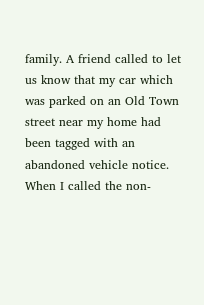family. A friend called to let us know that my car which was parked on an Old Town street near my home had been tagged with an abandoned vehicle notice. When I called the non-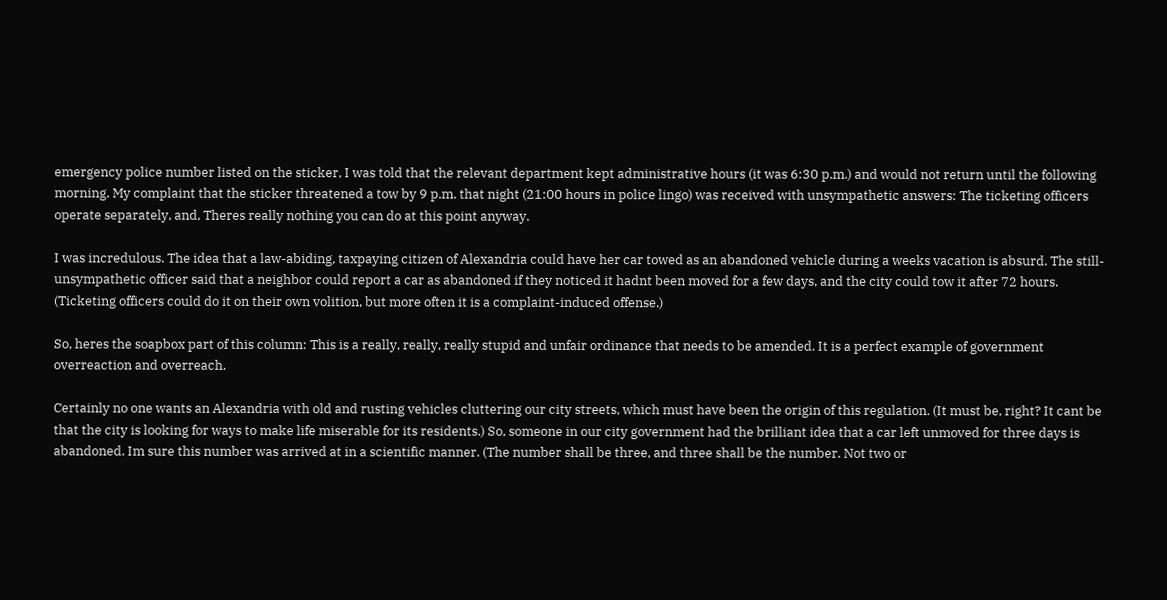emergency police number listed on the sticker, I was told that the relevant department kept administrative hours (it was 6:30 p.m.) and would not return until the following morning. My complaint that the sticker threatened a tow by 9 p.m. that night (21:00 hours in police lingo) was received with unsympathetic answers: The ticketing officers operate separately, and, Theres really nothing you can do at this point anyway.

I was incredulous. The idea that a law-abiding, taxpaying citizen of Alexandria could have her car towed as an abandoned vehicle during a weeks vacation is absurd. The still-unsympathetic officer said that a neighbor could report a car as abandoned if they noticed it hadnt been moved for a few days, and the city could tow it after 72 hours. (Ticketing officers could do it on their own volition, but more often it is a complaint-induced offense.)

So, heres the soapbox part of this column: This is a really, really, really stupid and unfair ordinance that needs to be amended. It is a perfect example of government overreaction and overreach.

Certainly no one wants an Alexandria with old and rusting vehicles cluttering our city streets, which must have been the origin of this regulation. (It must be, right? It cant be that the city is looking for ways to make life miserable for its residents.) So, someone in our city government had the brilliant idea that a car left unmoved for three days is abandoned. Im sure this number was arrived at in a scientific manner. (The number shall be three, and three shall be the number. Not two or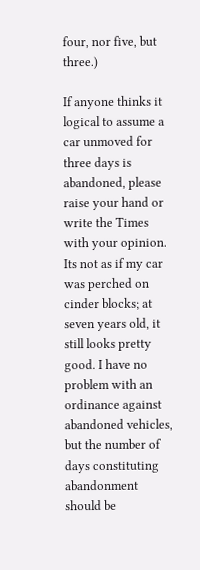four, nor five, but three.)

If anyone thinks it logical to assume a car unmoved for three days is abandoned, please raise your hand or write the Times with your opinion. Its not as if my car was perched on cinder blocks; at seven years old, it still looks pretty good. I have no problem with an ordinance against abandoned vehicles, but the number of days constituting abandonment should be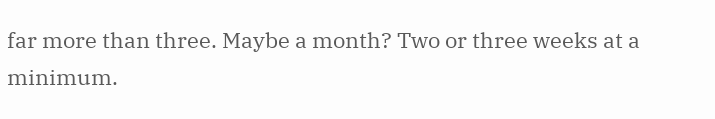far more than three. Maybe a month? Two or three weeks at a minimum.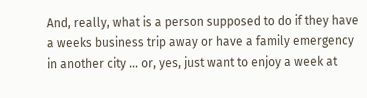And, really, what is a person supposed to do if they have a weeks business trip away or have a family emergency in another city … or, yes, just want to enjoy a week at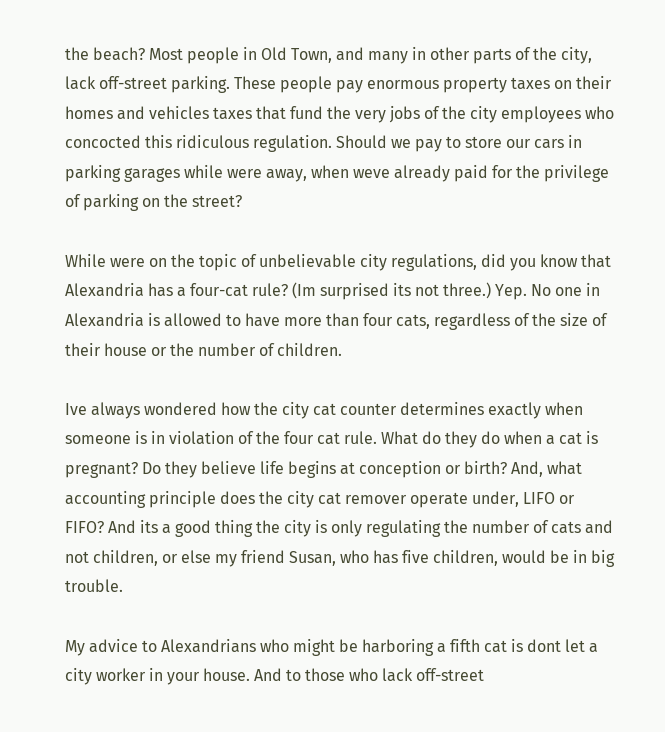the beach? Most people in Old Town, and many in other parts of the city, lack off-street parking. These people pay enormous property taxes on their homes and vehicles taxes that fund the very jobs of the city employees who concocted this ridiculous regulation. Should we pay to store our cars in parking garages while were away, when weve already paid for the privilege of parking on the street?

While were on the topic of unbelievable city regulations, did you know that Alexandria has a four-cat rule? (Im surprised its not three.) Yep. No one in Alexandria is allowed to have more than four cats, regardless of the size of their house or the number of children.

Ive always wondered how the city cat counter determines exactly when someone is in violation of the four cat rule. What do they do when a cat is pregnant? Do they believe life begins at conception or birth? And, what accounting principle does the city cat remover operate under, LIFO or FIFO? And its a good thing the city is only regulating the number of cats and not children, or else my friend Susan, who has five children, would be in big trouble.

My advice to Alexandrians who might be harboring a fifth cat is dont let a city worker in your house. And to those who lack off-street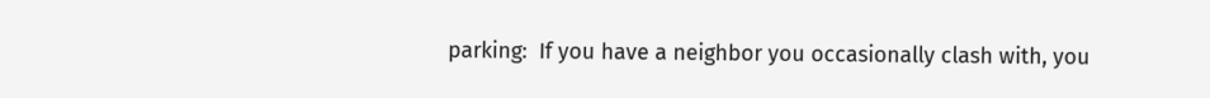parking:  If you have a neighbor you occasionally clash with, you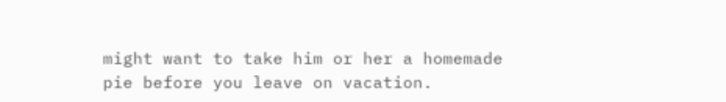might want to take him or her a homemade pie before you leave on vacation.